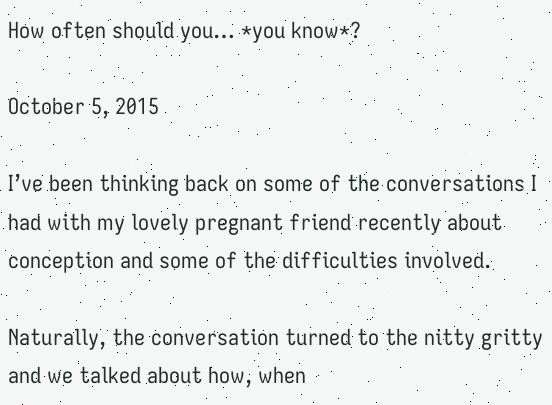How often should you… *you know*?

October 5, 2015

I’ve been thinking back on some of the conversations I had with my lovely pregnant friend recently about conception and some of the difficulties involved.

Naturally, the conversation turned to the nitty gritty and we talked about how, when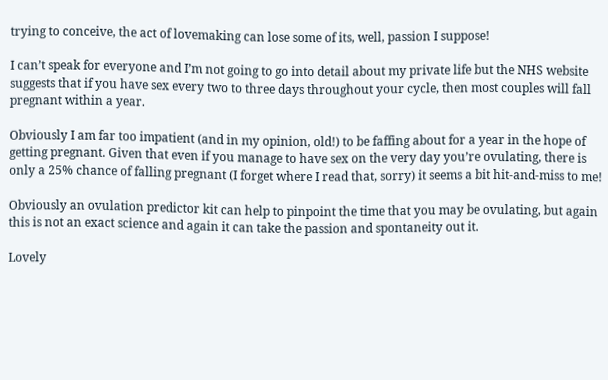trying to conceive, the act of lovemaking can lose some of its, well, passion I suppose!

I can’t speak for everyone and I’m not going to go into detail about my private life but the NHS website suggests that if you have sex every two to three days throughout your cycle, then most couples will fall pregnant within a year.

Obviously I am far too impatient (and in my opinion, old!) to be faffing about for a year in the hope of getting pregnant. Given that even if you manage to have sex on the very day you’re ovulating, there is only a 25% chance of falling pregnant (I forget where I read that, sorry) it seems a bit hit-and-miss to me!

Obviously an ovulation predictor kit can help to pinpoint the time that you may be ovulating, but again this is not an exact science and again it can take the passion and spontaneity out it.

Lovely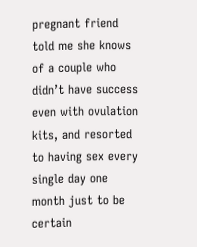pregnant friend told me she knows of a couple who didn’t have success even with ovulation kits, and resorted to having sex every single day one month just to be certain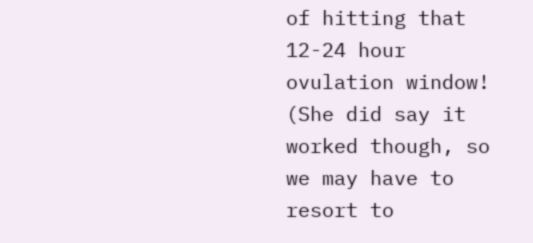of hitting that 12-24 hour ovulation window! (She did say it worked though, so we may have to resort to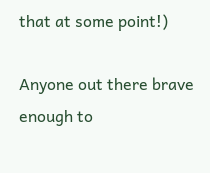that at some point!)

Anyone out there brave enough to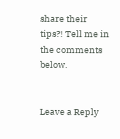share their tips?! Tell me in the comments below.


Leave a Reply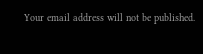Your email address will not be published.